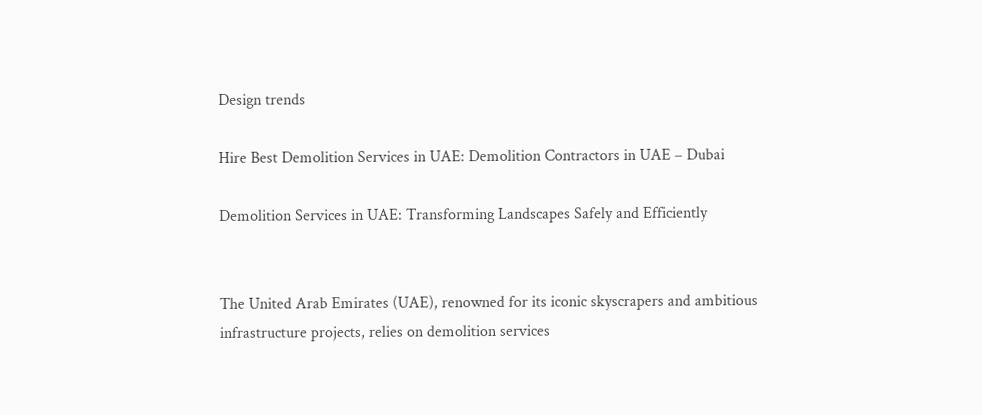Design trends

Hire Best Demolition Services in UAE: Demolition Contractors in UAE – Dubai

Demolition Services in UAE: Transforming Landscapes Safely and Efficiently


The United Arab Emirates (UAE), renowned for its iconic skyscrapers and ambitious infrastructure projects, relies on demolition services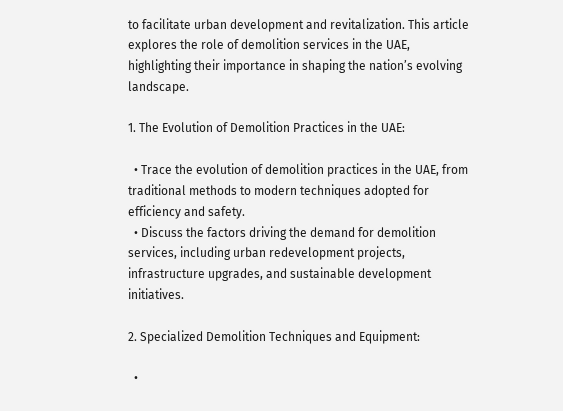to facilitate urban development and revitalization. This article explores the role of demolition services in the UAE, highlighting their importance in shaping the nation’s evolving landscape.

1. The Evolution of Demolition Practices in the UAE:

  • Trace the evolution of demolition practices in the UAE, from traditional methods to modern techniques adopted for efficiency and safety.
  • Discuss the factors driving the demand for demolition services, including urban redevelopment projects, infrastructure upgrades, and sustainable development initiatives.

2. Specialized Demolition Techniques and Equipment:

  •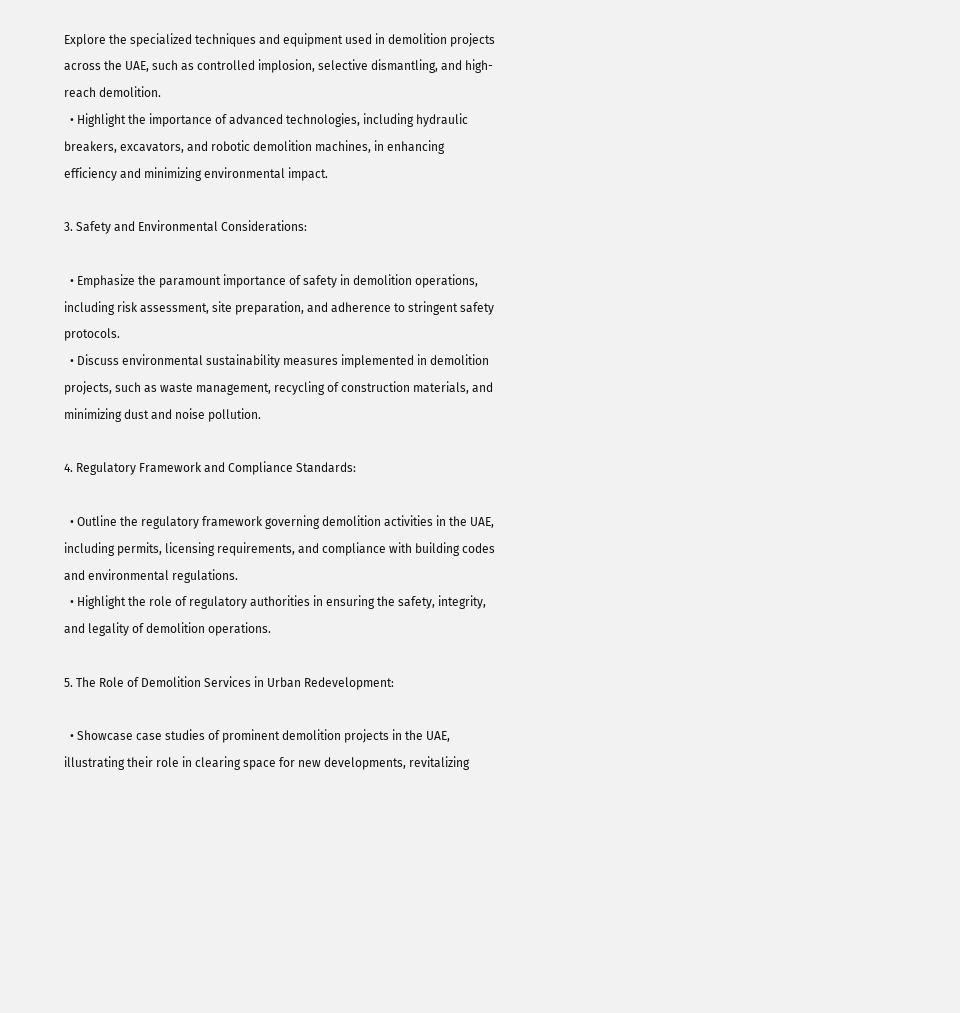Explore the specialized techniques and equipment used in demolition projects across the UAE, such as controlled implosion, selective dismantling, and high-reach demolition.
  • Highlight the importance of advanced technologies, including hydraulic breakers, excavators, and robotic demolition machines, in enhancing efficiency and minimizing environmental impact.

3. Safety and Environmental Considerations:

  • Emphasize the paramount importance of safety in demolition operations, including risk assessment, site preparation, and adherence to stringent safety protocols.
  • Discuss environmental sustainability measures implemented in demolition projects, such as waste management, recycling of construction materials, and minimizing dust and noise pollution.

4. Regulatory Framework and Compliance Standards:

  • Outline the regulatory framework governing demolition activities in the UAE, including permits, licensing requirements, and compliance with building codes and environmental regulations.
  • Highlight the role of regulatory authorities in ensuring the safety, integrity, and legality of demolition operations.

5. The Role of Demolition Services in Urban Redevelopment:

  • Showcase case studies of prominent demolition projects in the UAE, illustrating their role in clearing space for new developments, revitalizing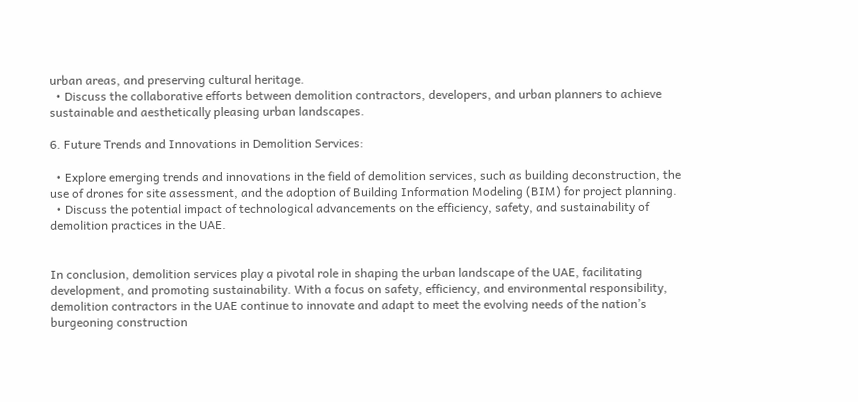urban areas, and preserving cultural heritage.
  • Discuss the collaborative efforts between demolition contractors, developers, and urban planners to achieve sustainable and aesthetically pleasing urban landscapes.

6. Future Trends and Innovations in Demolition Services:

  • Explore emerging trends and innovations in the field of demolition services, such as building deconstruction, the use of drones for site assessment, and the adoption of Building Information Modeling (BIM) for project planning.
  • Discuss the potential impact of technological advancements on the efficiency, safety, and sustainability of demolition practices in the UAE.


In conclusion, demolition services play a pivotal role in shaping the urban landscape of the UAE, facilitating development, and promoting sustainability. With a focus on safety, efficiency, and environmental responsibility, demolition contractors in the UAE continue to innovate and adapt to meet the evolving needs of the nation’s burgeoning construction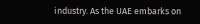industry. As the UAE embarks on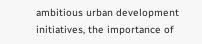ambitious urban development initiatives, the importance of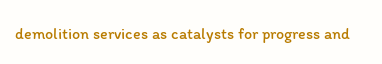demolition services as catalysts for progress and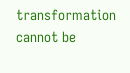transformation cannot be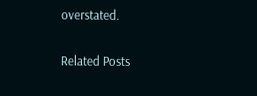overstated.

Related Posts